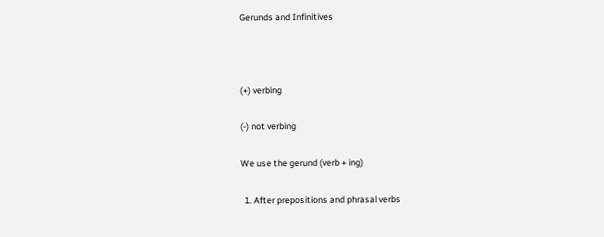Gerunds and Infinitives



(+) verbing

(-) not verbing

We use the gerund (verb + ing)

  1. After prepositions and phrasal verbs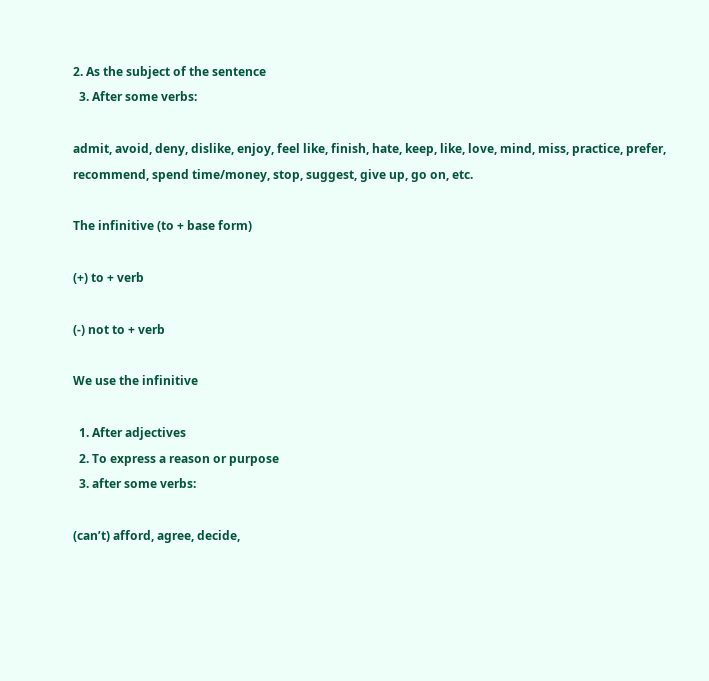2. As the subject of the sentence
  3. After some verbs:

admit, avoid, deny, dislike, enjoy, feel like, finish, hate, keep, like, love, mind, miss, practice, prefer, recommend, spend time/money, stop, suggest, give up, go on, etc.

The infinitive (to + base form)

(+) to + verb

(-) not to + verb

We use the infinitive

  1. After adjectives
  2. To express a reason or purpose
  3. after some verbs:

(can’t) afford, agree, decide,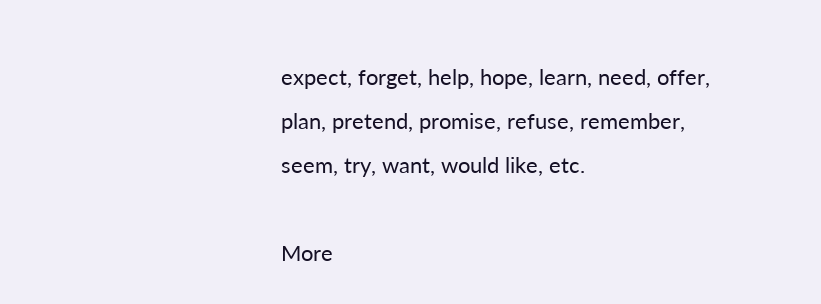expect, forget, help, hope, learn, need, offer, plan, pretend, promise, refuse, remember, seem, try, want, would like, etc.

More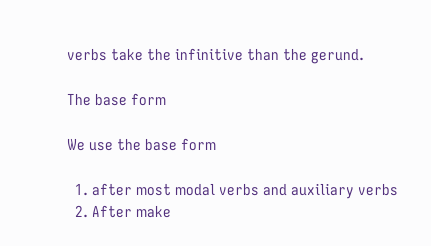verbs take the infinitive than the gerund.

The base form

We use the base form

  1. after most modal verbs and auxiliary verbs
  2. After make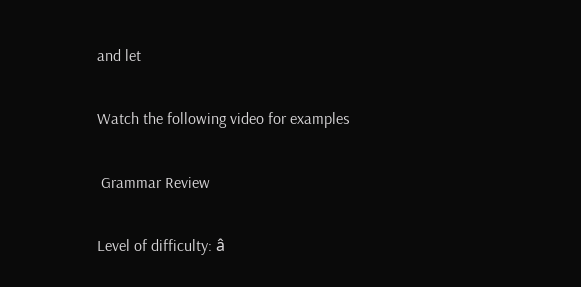and let

Watch the following video for examples

 Grammar Review

Level of difficulty: â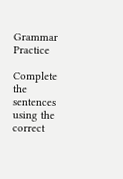Grammar Practice

Complete the sentences using the correct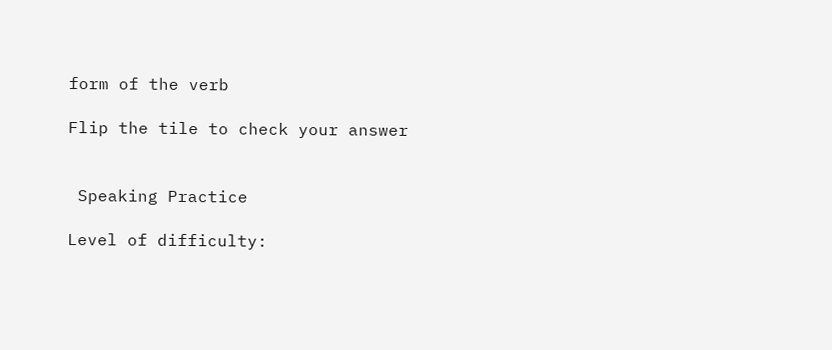form of the verb

Flip the tile to check your answer


 Speaking Practice

Level of difficulty: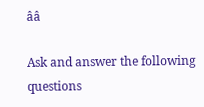ââ

Ask and answer the following questions